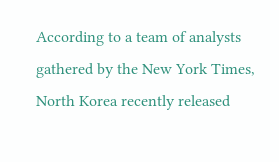According to a team of analysts gathered by the New York Times, North Korea recently released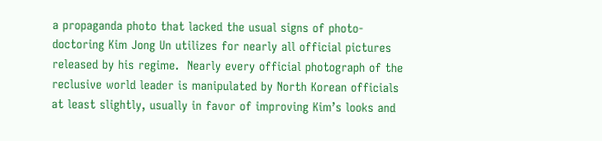a propaganda photo that lacked the usual signs of photo-doctoring Kim Jong Un utilizes for nearly all official pictures released by his regime.  Nearly every official photograph of the reclusive world leader is manipulated by North Korean officials at least slightly, usually in favor of improving Kim’s looks and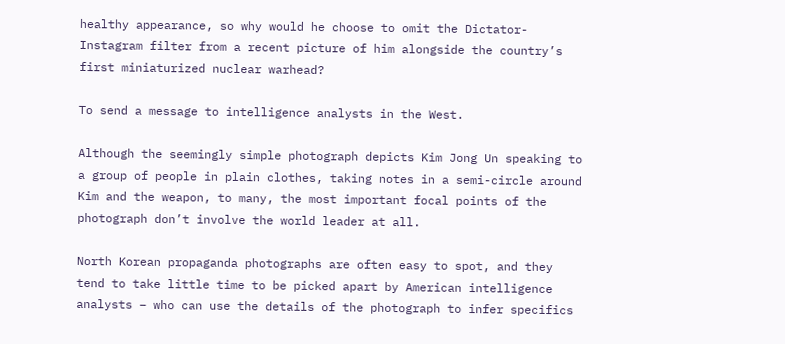healthy appearance, so why would he choose to omit the Dictator-Instagram filter from a recent picture of him alongside the country’s first miniaturized nuclear warhead?

To send a message to intelligence analysts in the West.

Although the seemingly simple photograph depicts Kim Jong Un speaking to a group of people in plain clothes, taking notes in a semi-circle around Kim and the weapon, to many, the most important focal points of the photograph don’t involve the world leader at all.

North Korean propaganda photographs are often easy to spot, and they tend to take little time to be picked apart by American intelligence analysts – who can use the details of the photograph to infer specifics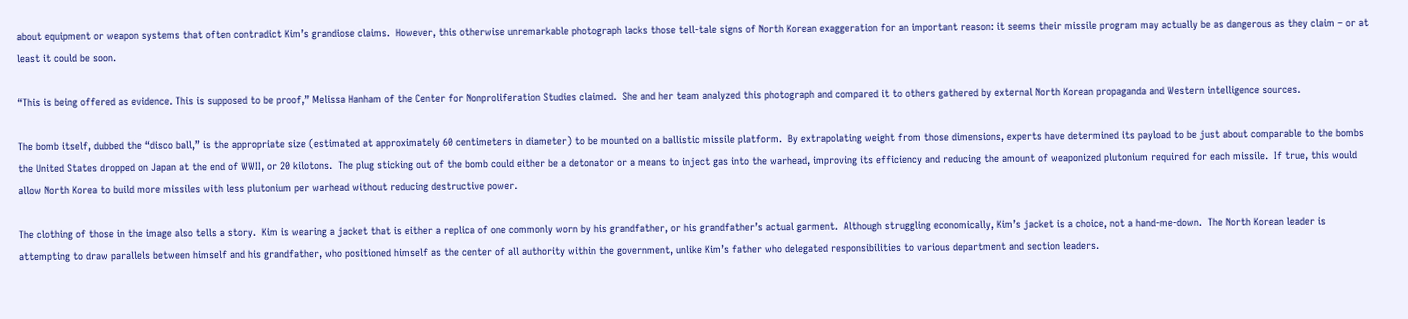about equipment or weapon systems that often contradict Kim’s grandiose claims.  However, this otherwise unremarkable photograph lacks those tell-tale signs of North Korean exaggeration for an important reason: it seems their missile program may actually be as dangerous as they claim – or at least it could be soon.

“This is being offered as evidence. This is supposed to be proof,” Melissa Hanham of the Center for Nonproliferation Studies claimed.  She and her team analyzed this photograph and compared it to others gathered by external North Korean propaganda and Western intelligence sources.

The bomb itself, dubbed the “disco ball,” is the appropriate size (estimated at approximately 60 centimeters in diameter) to be mounted on a ballistic missile platform.  By extrapolating weight from those dimensions, experts have determined its payload to be just about comparable to the bombs the United States dropped on Japan at the end of WWII, or 20 kilotons.  The plug sticking out of the bomb could either be a detonator or a means to inject gas into the warhead, improving its efficiency and reducing the amount of weaponized plutonium required for each missile.  If true, this would allow North Korea to build more missiles with less plutonium per warhead without reducing destructive power.

The clothing of those in the image also tells a story.  Kim is wearing a jacket that is either a replica of one commonly worn by his grandfather, or his grandfather’s actual garment.  Although struggling economically, Kim’s jacket is a choice, not a hand-me-down.  The North Korean leader is attempting to draw parallels between himself and his grandfather, who positioned himself as the center of all authority within the government, unlike Kim’s father who delegated responsibilities to various department and section leaders.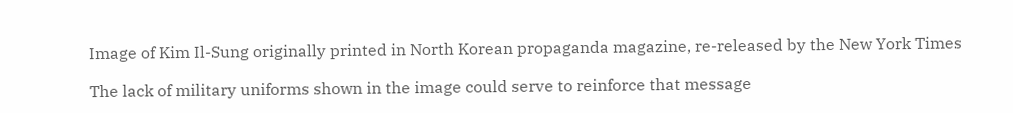Image of Kim Il-Sung originally printed in North Korean propaganda magazine, re-released by the New York Times

The lack of military uniforms shown in the image could serve to reinforce that message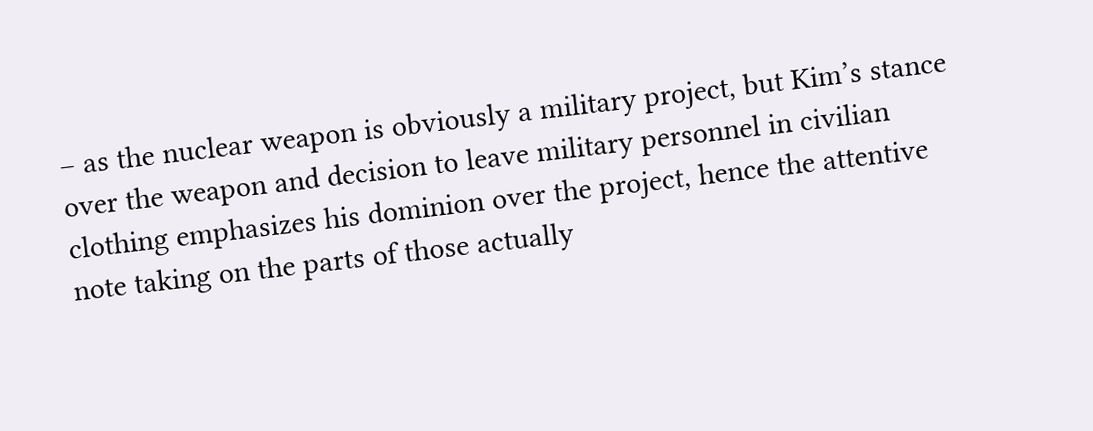– as the nuclear weapon is obviously a military project, but Kim’s stance over the weapon and decision to leave military personnel in civilian clothing emphasizes his dominion over the project, hence the attentive note taking on the parts of those actually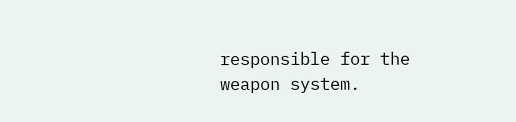responsible for the weapon system.